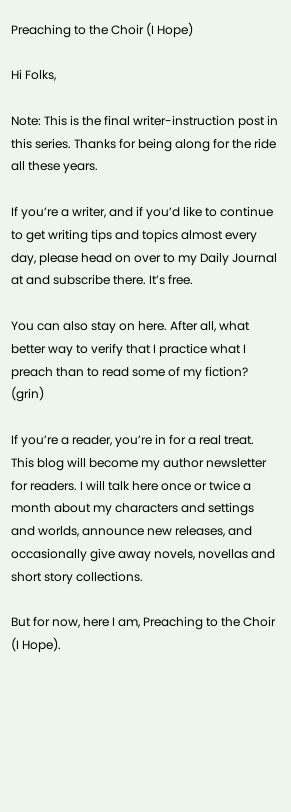Preaching to the Choir (I Hope)

Hi Folks,

Note: This is the final writer-instruction post in this series. Thanks for being along for the ride all these years.

If you’re a writer, and if you’d like to continue to get writing tips and topics almost every day, please head on over to my Daily Journal at and subscribe there. It’s free.

You can also stay on here. After all, what better way to verify that I practice what I preach than to read some of my fiction? (grin)

If you’re a reader, you’re in for a real treat. This blog will become my author newsletter for readers. I will talk here once or twice a month about my characters and settings and worlds, announce new releases, and occasionally give away novels, novellas and short story collections.

But for now, here I am, Preaching to the Choir (I Hope).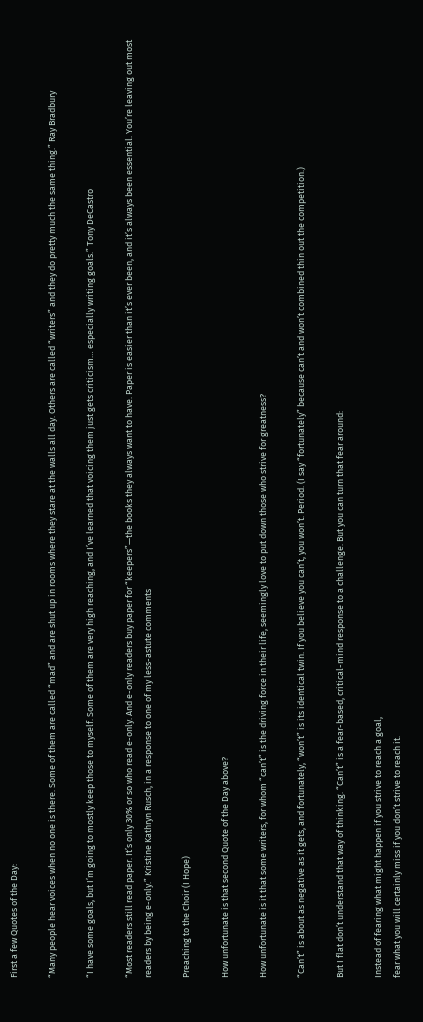First a few Quotes of the Day:

“Many people hear voices when no one is there. Some of them are called “mad” and are shut up in rooms where they stare at the walls all day. Others are called “writers” and they do pretty much the same thing.” Ray Bradbury

“I have some goals, but I’m going to mostly keep those to myself. Some of them are very high reaching, and I’ve learned that voicing them just gets criticism… especially writing goals.” Tony DeCastro

“Most readers still read paper. It’s only 30% or so who read e-only. And e-only readers buy paper for “keepers”—the books they always want to have. Paper is easier than it’s ever been, and it’s always been essential. You’re leaving out most readers by being e-only.” Kristine Kathryn Rusch, in a response to one of my less-astute comments

Preaching to the Choir (I Hope)

How unfortunate is that second Quote of the Day above?

How unfortunate is it that some writers, for whom “can’t” is the driving force in their life, seemingly love to put down those who strive for greatness?

“Can’t” is about as negative as it gets, and fortunately, “won’t” is its identical twin. If you believe you can’t, you won’t. Period. (I say “fortunately” because can’t and won’t combined thin out the competition.)

But I flat don’t understand that way of thinking. “Can’t” is a fear-based, critical-mind response to a challenge. But you can turn that fear around:

Instead of fearing what might happen if you strive to reach a goal,
fear what you will certainly miss if you don’t strive to reach it.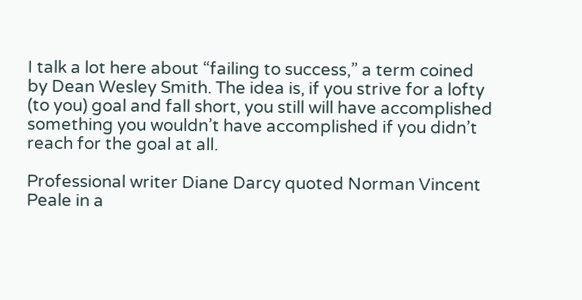I talk a lot here about “failing to success,” a term coined by Dean Wesley Smith. The idea is, if you strive for a lofty (to you) goal and fall short, you still will have accomplished something you wouldn’t have accomplished if you didn’t reach for the goal at all.

Professional writer Diane Darcy quoted Norman Vincent Peale in a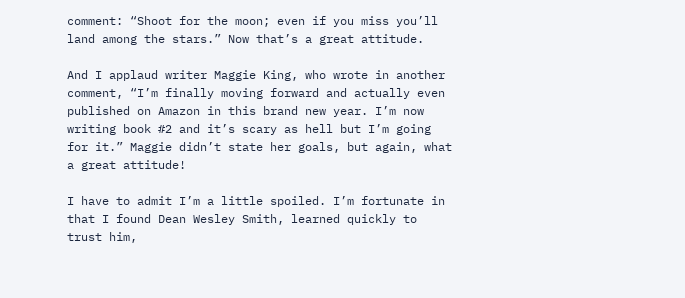comment: “Shoot for the moon; even if you miss you’ll land among the stars.” Now that’s a great attitude.

And I applaud writer Maggie King, who wrote in another comment, “I’m finally moving forward and actually even published on Amazon in this brand new year. I’m now writing book #2 and it’s scary as hell but I’m going for it.” Maggie didn’t state her goals, but again, what a great attitude!

I have to admit I’m a little spoiled. I’m fortunate in that I found Dean Wesley Smith, learned quickly to trust him,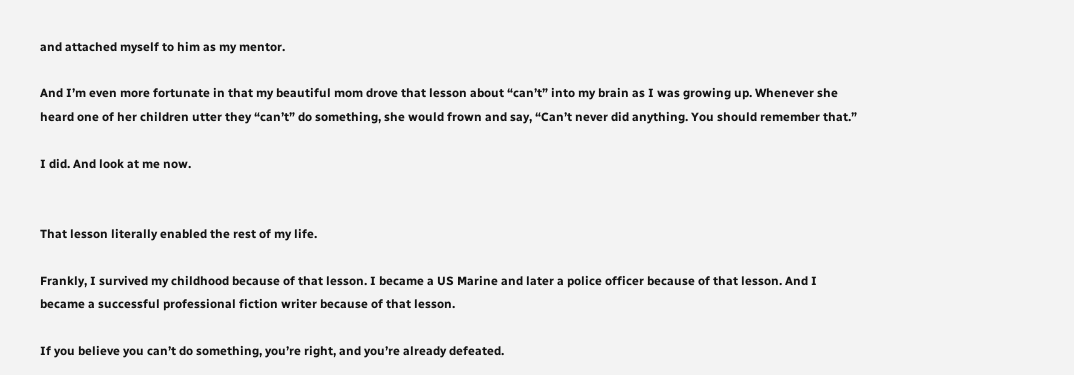and attached myself to him as my mentor.

And I’m even more fortunate in that my beautiful mom drove that lesson about “can’t” into my brain as I was growing up. Whenever she heard one of her children utter they “can’t” do something, she would frown and say, “Can’t never did anything. You should remember that.”

I did. And look at me now.


That lesson literally enabled the rest of my life.

Frankly, I survived my childhood because of that lesson. I became a US Marine and later a police officer because of that lesson. And I became a successful professional fiction writer because of that lesson.

If you believe you can’t do something, you’re right, and you’re already defeated.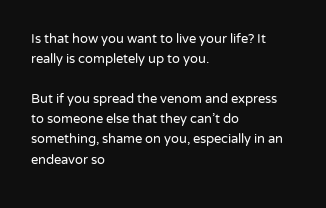Is that how you want to live your life? It really is completely up to you.

But if you spread the venom and express to someone else that they can’t do something, shame on you, especially in an endeavor so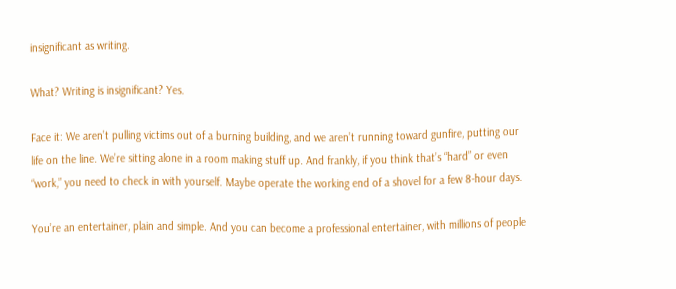insignificant as writing.

What? Writing is insignificant? Yes.

Face it: We aren’t pulling victims out of a burning building, and we aren’t running toward gunfire, putting our life on the line. We’re sitting alone in a room making stuff up. And frankly, if you think that’s “hard” or even “work,” you need to check in with yourself. Maybe operate the working end of a shovel for a few 8-hour days.

You’re an entertainer, plain and simple. And you can become a professional entertainer, with millions of people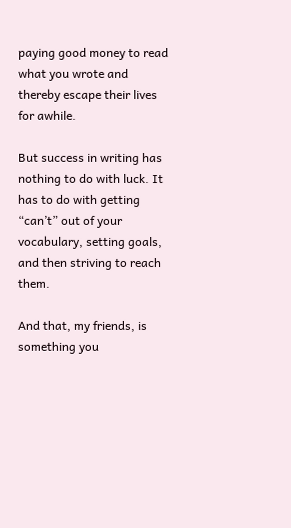paying good money to read what you wrote and thereby escape their lives for awhile.

But success in writing has nothing to do with luck. It has to do with getting “can’t” out of your vocabulary, setting goals, and then striving to reach them.

And that, my friends, is something you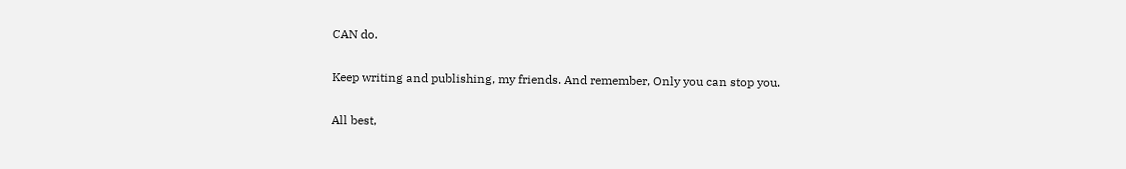CAN do.

Keep writing and publishing, my friends. And remember, Only you can stop you.

All best,